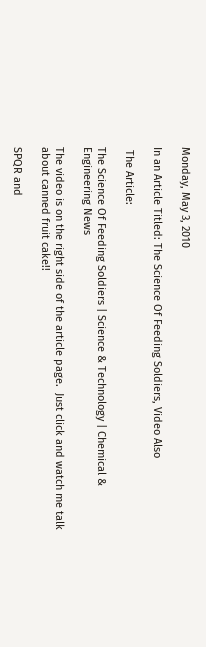Monday, May 3, 2010

In an Article Titled: The Science Of Feeding Soldiers, Video Also

 The Article:

The Science Of Feeding Soldiers | Science & Technology | Chemical & Engineering News

The video is on the right side of the article page.  Just click and watch me talk about canned fruit cake!!

SPQR and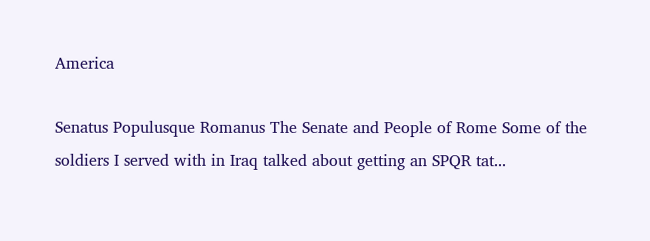America

Senatus Populusque Romanus The Senate and People of Rome Some of the soldiers I served with in Iraq talked about getting an SPQR tat...